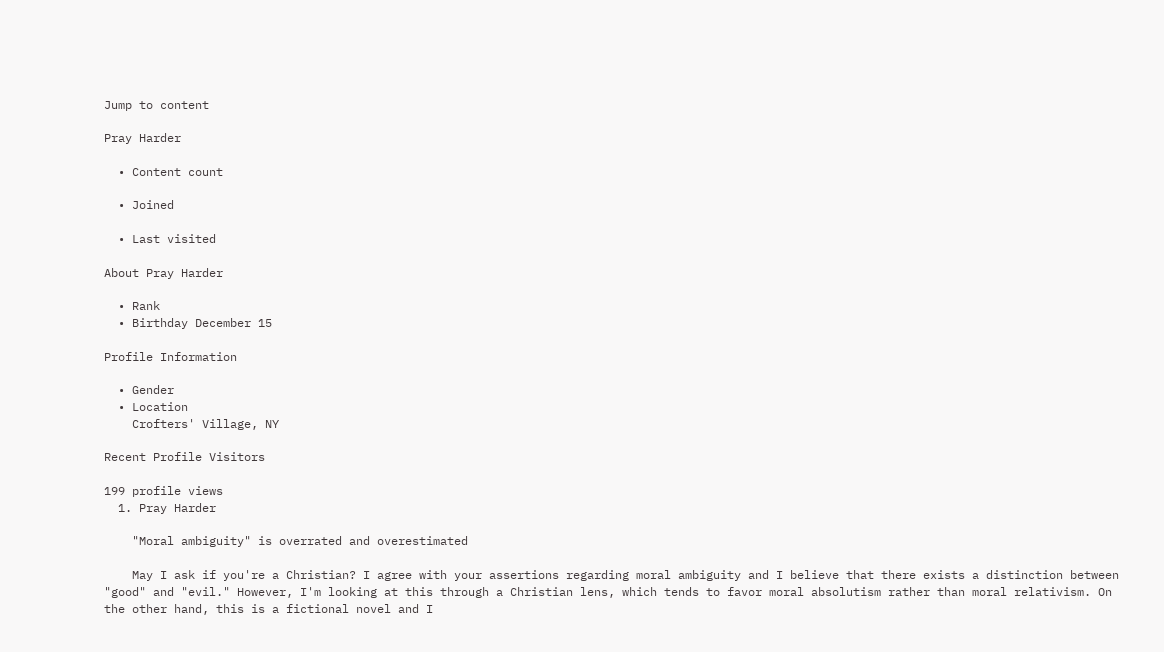Jump to content

Pray Harder

  • Content count

  • Joined

  • Last visited

About Pray Harder

  • Rank
  • Birthday December 15

Profile Information

  • Gender
  • Location
    Crofters' Village, NY

Recent Profile Visitors

199 profile views
  1. Pray Harder

    "Moral ambiguity" is overrated and overestimated

    May I ask if you're a Christian? I agree with your assertions regarding moral ambiguity and I believe that there exists a distinction between "good" and "evil." However, I'm looking at this through a Christian lens, which tends to favor moral absolutism rather than moral relativism. On the other hand, this is a fictional novel and I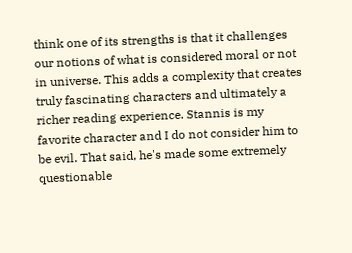think one of its strengths is that it challenges our notions of what is considered moral or not in universe. This adds a complexity that creates truly fascinating characters and ultimately a richer reading experience. Stannis is my favorite character and I do not consider him to be evil. That said, he's made some extremely questionable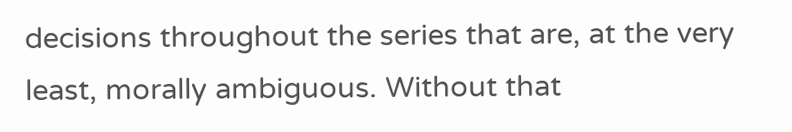decisions throughout the series that are, at the very least, morally ambiguous. Without that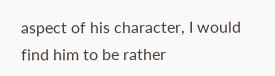aspect of his character, I would find him to be rather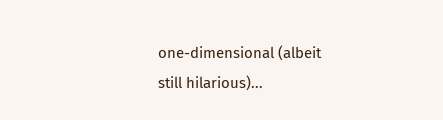one-dimensional (albeit still hilarious)...